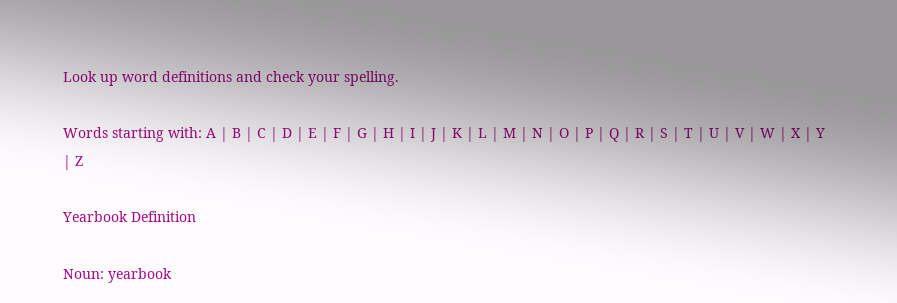Look up word definitions and check your spelling.

Words starting with: A | B | C | D | E | F | G | H | I | J | K | L | M | N | O | P | Q | R | S | T | U | V | W | X | Y | Z

Yearbook Definition

Noun: yearbook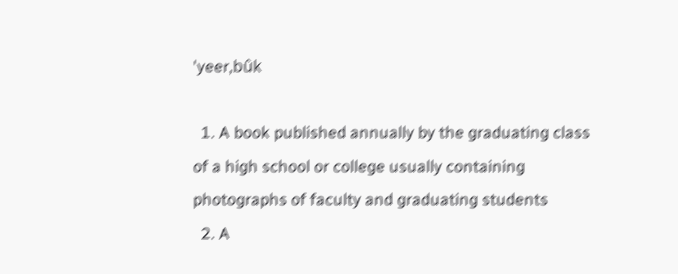'yeer,bûk

  1. A book published annually by the graduating class of a high school or college usually containing photographs of faculty and graduating students
  2. A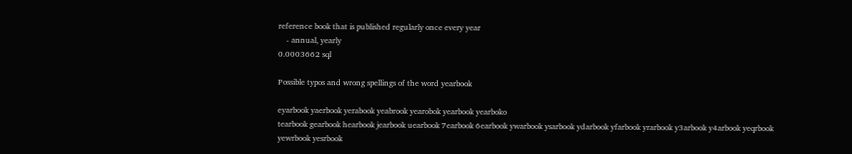reference book that is published regularly once every year
    - annual, yearly
0.0003662 sql

Possible typos and wrong spellings of the word yearbook

eyarbook yaerbook yerabook yeabrook yearobok yearbook yearboko
tearbook gearbook hearbook jearbook uearbook 7earbook 6earbook ywarbook ysarbook ydarbook yfarbook yrarbook y3arbook y4arbook yeqrbook yewrbook yesrbook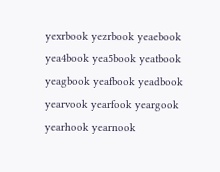yexrbook yezrbook yeaebook yea4book yea5book yeatbook yeagbook yeafbook yeadbook yearvook yearfook yeargook yearhook yearnook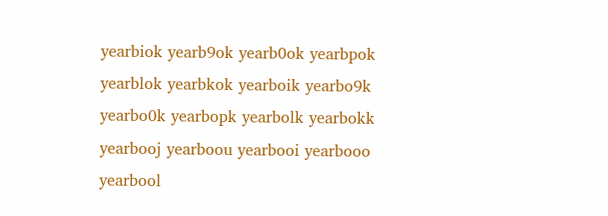yearbiok yearb9ok yearb0ok yearbpok yearblok yearbkok yearboik yearbo9k yearbo0k yearbopk yearbolk yearbokk yearbooj yearboou yearbooi yearbooo yearbool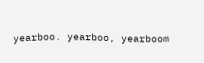yearboo. yearboo, yearboom